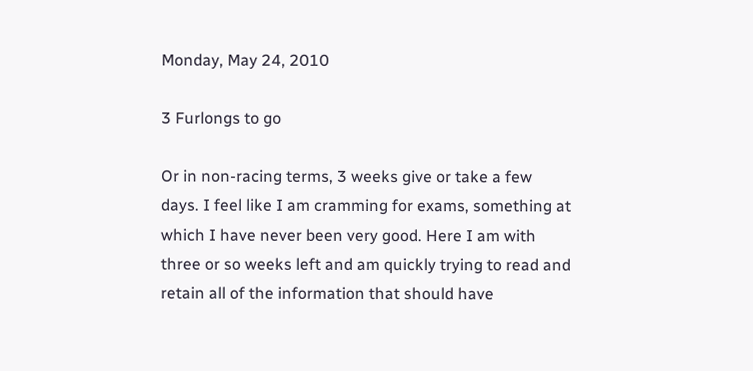Monday, May 24, 2010

3 Furlongs to go

Or in non-racing terms, 3 weeks give or take a few days. I feel like I am cramming for exams, something at which I have never been very good. Here I am with three or so weeks left and am quickly trying to read and retain all of the information that should have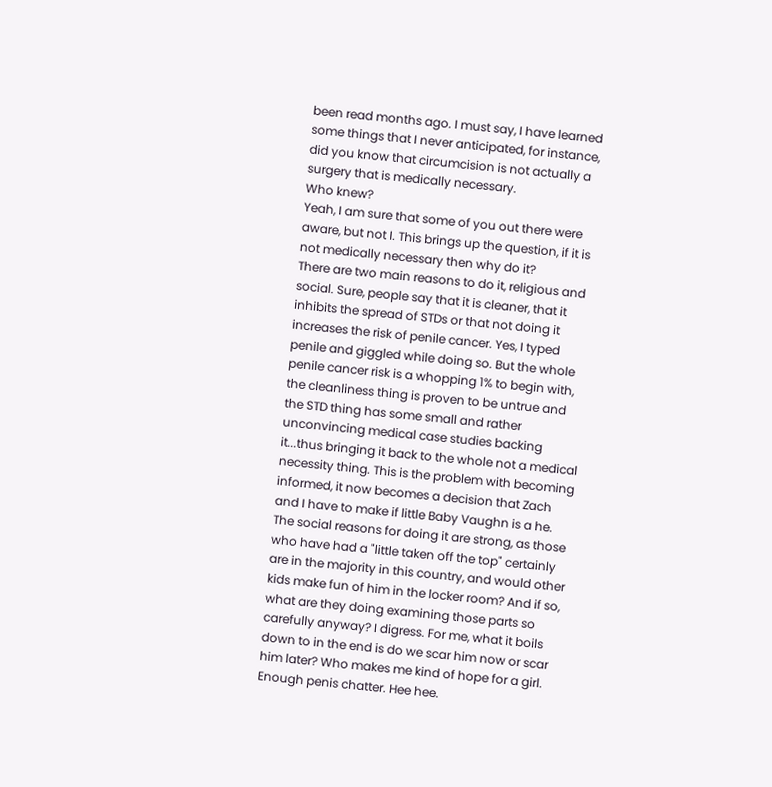been read months ago. I must say, I have learned some things that I never anticipated, for instance, did you know that circumcision is not actually a surgery that is medically necessary.
Who knew?
Yeah, I am sure that some of you out there were aware, but not I. This brings up the question, if it is not medically necessary then why do it?
There are two main reasons to do it, religious and social. Sure, people say that it is cleaner, that it inhibits the spread of STDs or that not doing it increases the risk of penile cancer. Yes, I typed penile and giggled while doing so. But the whole penile cancer risk is a whopping 1% to begin with, the cleanliness thing is proven to be untrue and the STD thing has some small and rather unconvincing medical case studies backing it...thus bringing it back to the whole not a medical necessity thing. This is the problem with becoming informed, it now becomes a decision that Zach and I have to make if little Baby Vaughn is a he. The social reasons for doing it are strong, as those who have had a "little taken off the top" certainly are in the majority in this country, and would other kids make fun of him in the locker room? And if so, what are they doing examining those parts so carefully anyway? I digress. For me, what it boils down to in the end is do we scar him now or scar him later? Who makes me kind of hope for a girl.
Enough penis chatter. Hee hee.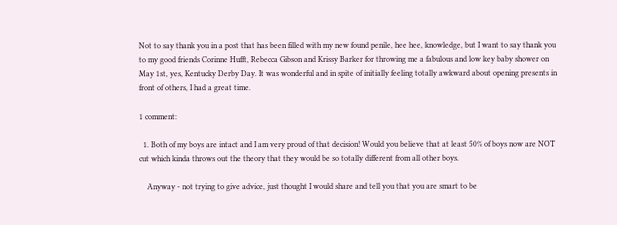Not to say thank you in a post that has been filled with my new found penile, hee hee, knowledge, but I want to say thank you to my good friends Corinne Hufft, Rebecca Gibson and Krissy Barker for throwing me a fabulous and low key baby shower on May 1st, yes, Kentucky Derby Day. It was wonderful and in spite of initially feeling totally awkward about opening presents in front of others, I had a great time.

1 comment:

  1. Both of my boys are intact and I am very proud of that decision! Would you believe that at least 50% of boys now are NOT cut which kinda throws out the theory that they would be so totally different from all other boys.

    Anyway - not trying to give advice, just thought I would share and tell you that you are smart to be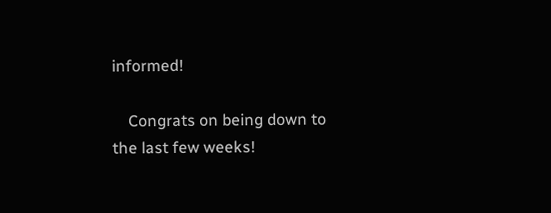informed!

    Congrats on being down to the last few weeks!